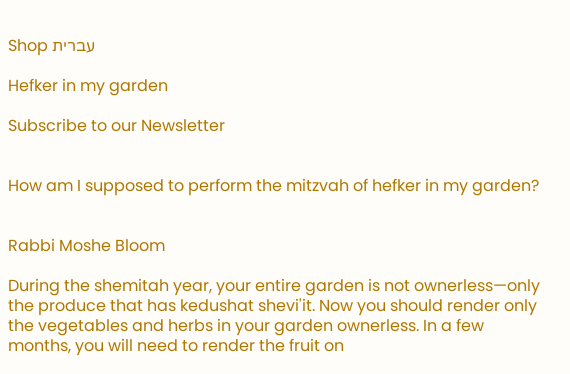Shop עברית

Hefker in my garden

Subscribe to our Newsletter


How am I supposed to perform the mitzvah of hefker in my garden?


Rabbi Moshe Bloom

During the shemitah year, your entire garden is not ownerless—only the produce that has kedushat shevi'it. Now you should render only the vegetables and herbs in your garden ownerless. In a few months, you will need to render the fruit on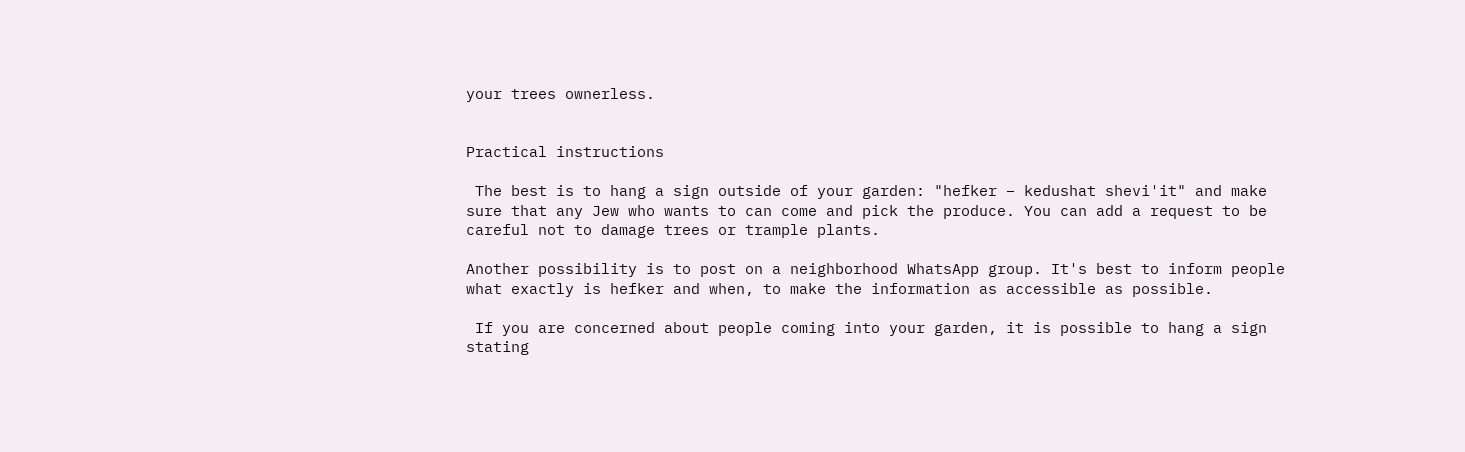your trees ownerless.


Practical instructions

 The best is to hang a sign outside of your garden: "hefker – kedushat shevi'it" and make sure that any Jew who wants to can come and pick the produce. You can add a request to be careful not to damage trees or trample plants.

Another possibility is to post on a neighborhood WhatsApp group. It's best to inform people what exactly is hefker and when, to make the information as accessible as possible.

 If you are concerned about people coming into your garden, it is possible to hang a sign stating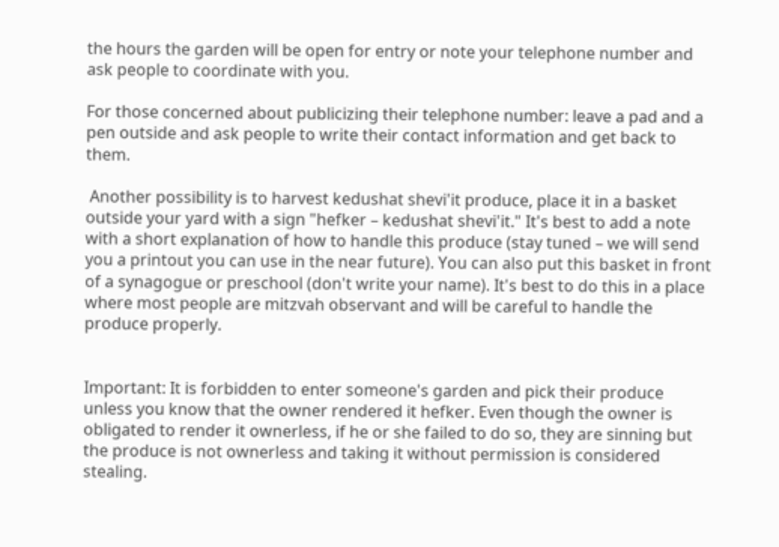the hours the garden will be open for entry or note your telephone number and ask people to coordinate with you.

For those concerned about publicizing their telephone number: leave a pad and a pen outside and ask people to write their contact information and get back to them.

 Another possibility is to harvest kedushat shevi'it produce, place it in a basket outside your yard with a sign "hefker – kedushat shevi'it." It's best to add a note with a short explanation of how to handle this produce (stay tuned – we will send you a printout you can use in the near future). You can also put this basket in front of a synagogue or preschool (don't write your name). It's best to do this in a place where most people are mitzvah observant and will be careful to handle the produce properly.


Important: It is forbidden to enter someone's garden and pick their produce unless you know that the owner rendered it hefker. Even though the owner is obligated to render it ownerless, if he or she failed to do so, they are sinning but the produce is not ownerless and taking it without permission is considered stealing.